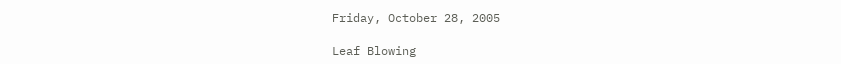Friday, October 28, 2005

Leaf Blowing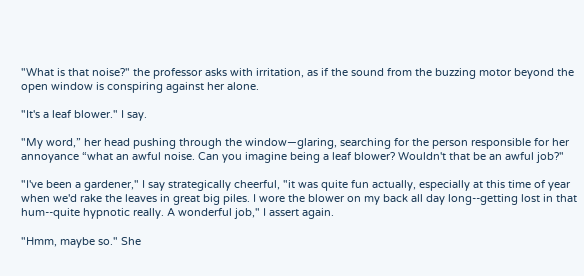"What is that noise?" the professor asks with irritation, as if the sound from the buzzing motor beyond the open window is conspiring against her alone.

"It's a leaf blower." I say.

"My word,” her head pushing through the window—glaring, searching for the person responsible for her annoyance “what an awful noise. Can you imagine being a leaf blower? Wouldn't that be an awful job?"

"I've been a gardener," I say strategically cheerful, "it was quite fun actually, especially at this time of year when we'd rake the leaves in great big piles. I wore the blower on my back all day long--getting lost in that hum--quite hypnotic really. A wonderful job," I assert again.

"Hmm, maybe so." She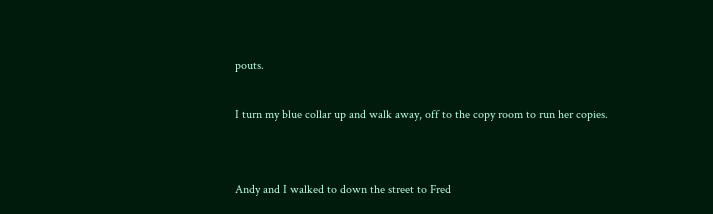pouts.

I turn my blue collar up and walk away, off to the copy room to run her copies.


Andy and I walked to down the street to Fred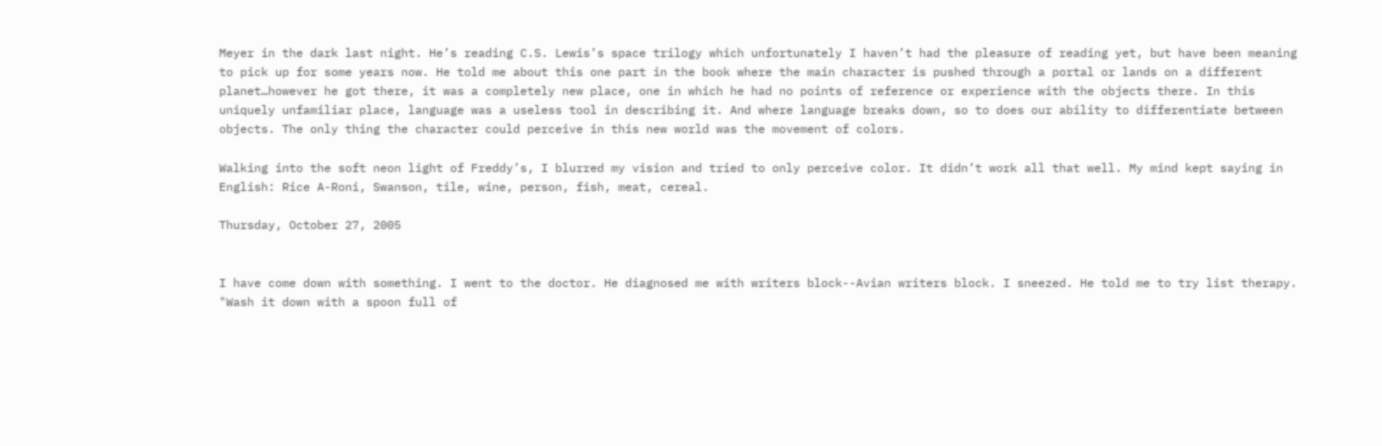Meyer in the dark last night. He’s reading C.S. Lewis’s space trilogy which unfortunately I haven’t had the pleasure of reading yet, but have been meaning to pick up for some years now. He told me about this one part in the book where the main character is pushed through a portal or lands on a different planet…however he got there, it was a completely new place, one in which he had no points of reference or experience with the objects there. In this uniquely unfamiliar place, language was a useless tool in describing it. And where language breaks down, so to does our ability to differentiate between objects. The only thing the character could perceive in this new world was the movement of colors.

Walking into the soft neon light of Freddy’s, I blurred my vision and tried to only perceive color. It didn’t work all that well. My mind kept saying in English: Rice A-Roni, Swanson, tile, wine, person, fish, meat, cereal.

Thursday, October 27, 2005


I have come down with something. I went to the doctor. He diagnosed me with writers block--Avian writers block. I sneezed. He told me to try list therapy. "Wash it down with a spoon full of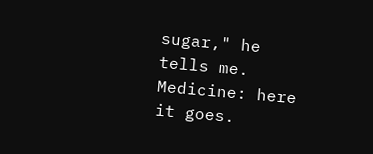sugar," he tells me. Medicine: here it goes.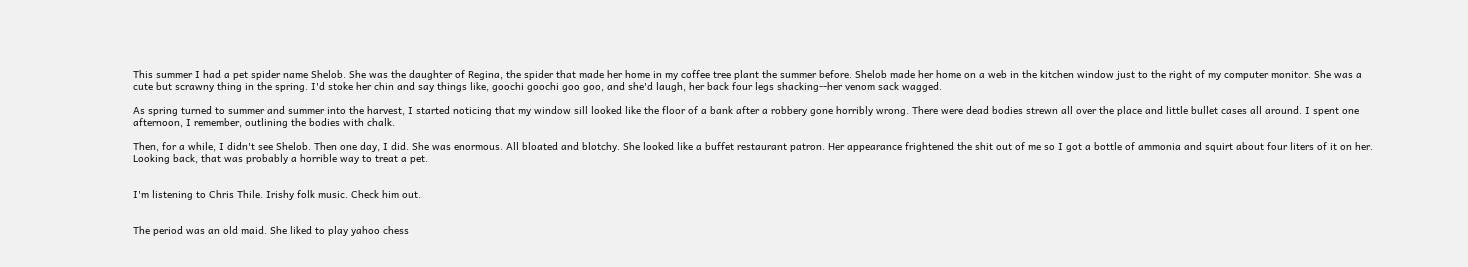This summer I had a pet spider name Shelob. She was the daughter of Regina, the spider that made her home in my coffee tree plant the summer before. Shelob made her home on a web in the kitchen window just to the right of my computer monitor. She was a cute but scrawny thing in the spring. I'd stoke her chin and say things like, goochi goochi goo goo, and she'd laugh, her back four legs shacking--her venom sack wagged.

As spring turned to summer and summer into the harvest, I started noticing that my window sill looked like the floor of a bank after a robbery gone horribly wrong. There were dead bodies strewn all over the place and little bullet cases all around. I spent one afternoon, I remember, outlining the bodies with chalk.

Then, for a while, I didn't see Shelob. Then one day, I did. She was enormous. All bloated and blotchy. She looked like a buffet restaurant patron. Her appearance frightened the shit out of me so I got a bottle of ammonia and squirt about four liters of it on her. Looking back, that was probably a horrible way to treat a pet.


I'm listening to Chris Thile. Irishy folk music. Check him out.


The period was an old maid. She liked to play yahoo chess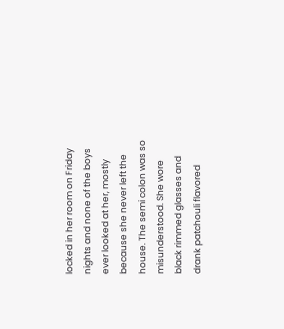locked in her room on Friday nights and none of the boys ever looked at her, mostly because she never left the house. The semi colon was so misunderstood. She wore black rimmed glasses and drank patchouli flavored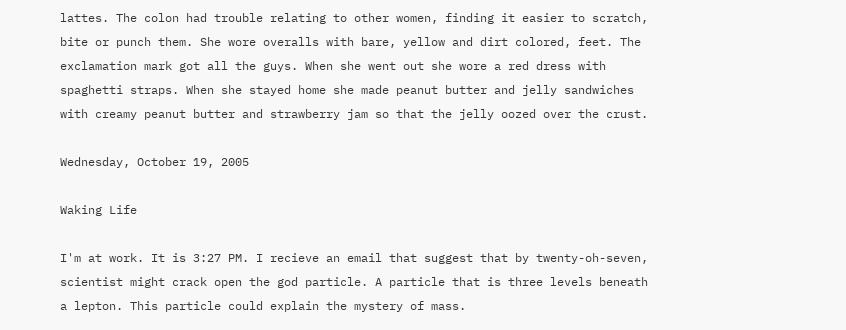lattes. The colon had trouble relating to other women, finding it easier to scratch, bite or punch them. She wore overalls with bare, yellow and dirt colored, feet. The exclamation mark got all the guys. When she went out she wore a red dress with spaghetti straps. When she stayed home she made peanut butter and jelly sandwiches with creamy peanut butter and strawberry jam so that the jelly oozed over the crust.

Wednesday, October 19, 2005

Waking Life

I'm at work. It is 3:27 PM. I recieve an email that suggest that by twenty-oh-seven, scientist might crack open the god particle. A particle that is three levels beneath a lepton. This particle could explain the mystery of mass.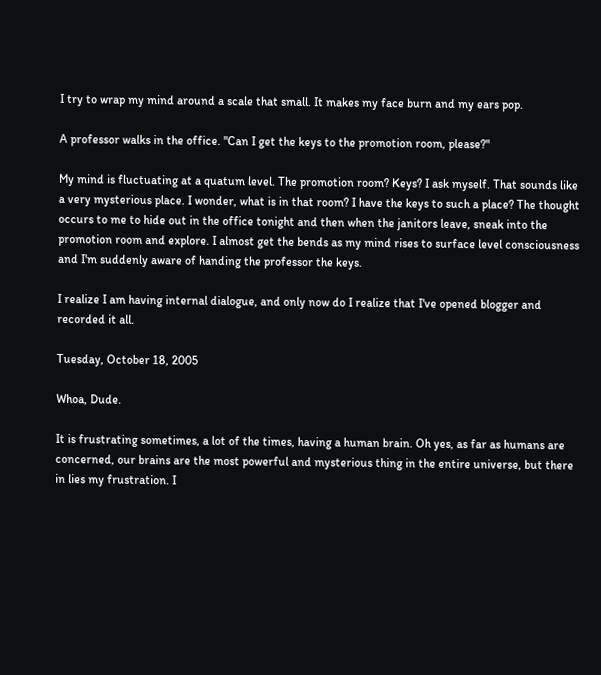I try to wrap my mind around a scale that small. It makes my face burn and my ears pop.

A professor walks in the office. "Can I get the keys to the promotion room, please?"

My mind is fluctuating at a quatum level. The promotion room? Keys? I ask myself. That sounds like a very mysterious place. I wonder, what is in that room? I have the keys to such a place? The thought occurs to me to hide out in the office tonight and then when the janitors leave, sneak into the promotion room and explore. I almost get the bends as my mind rises to surface level consciousness and I'm suddenly aware of handing the professor the keys.

I realize I am having internal dialogue, and only now do I realize that I've opened blogger and recorded it all.

Tuesday, October 18, 2005

Whoa, Dude.

It is frustrating sometimes, a lot of the times, having a human brain. Oh yes, as far as humans are concerned, our brains are the most powerful and mysterious thing in the entire universe, but there in lies my frustration. I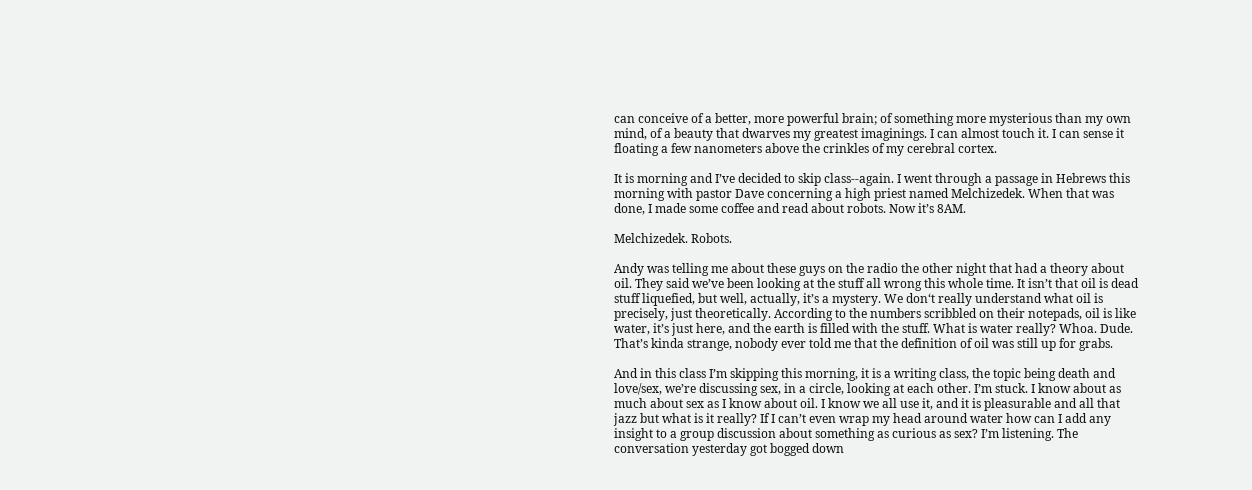can conceive of a better, more powerful brain; of something more mysterious than my own mind, of a beauty that dwarves my greatest imaginings. I can almost touch it. I can sense it floating a few nanometers above the crinkles of my cerebral cortex.

It is morning and I’ve decided to skip class--again. I went through a passage in Hebrews this morning with pastor Dave concerning a high priest named Melchizedek. When that was done, I made some coffee and read about robots. Now it’s 8AM.

Melchizedek. Robots.

Andy was telling me about these guys on the radio the other night that had a theory about oil. They said we’ve been looking at the stuff all wrong this whole time. It isn’t that oil is dead stuff liquefied, but well, actually, it’s a mystery. We don‘t really understand what oil is precisely, just theoretically. According to the numbers scribbled on their notepads, oil is like water, it’s just here, and the earth is filled with the stuff. What is water really? Whoa. Dude. That’s kinda strange, nobody ever told me that the definition of oil was still up for grabs.

And in this class I’m skipping this morning, it is a writing class, the topic being death and love/sex, we’re discussing sex, in a circle, looking at each other. I’m stuck. I know about as much about sex as I know about oil. I know we all use it, and it is pleasurable and all that jazz but what is it really? If I can’t even wrap my head around water how can I add any insight to a group discussion about something as curious as sex? I’m listening. The conversation yesterday got bogged down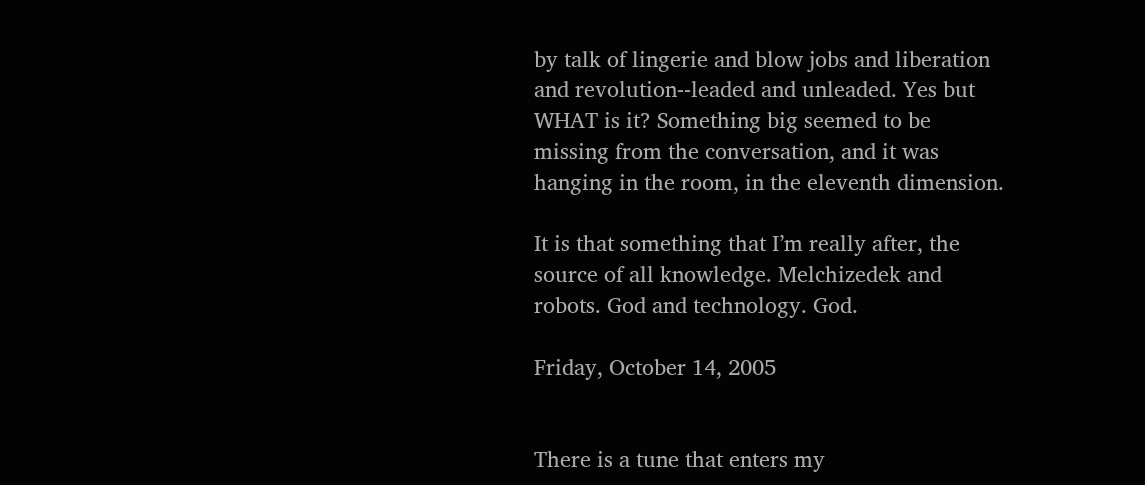by talk of lingerie and blow jobs and liberation and revolution--leaded and unleaded. Yes but WHAT is it? Something big seemed to be missing from the conversation, and it was hanging in the room, in the eleventh dimension.

It is that something that I’m really after, the source of all knowledge. Melchizedek and robots. God and technology. God.

Friday, October 14, 2005


There is a tune that enters my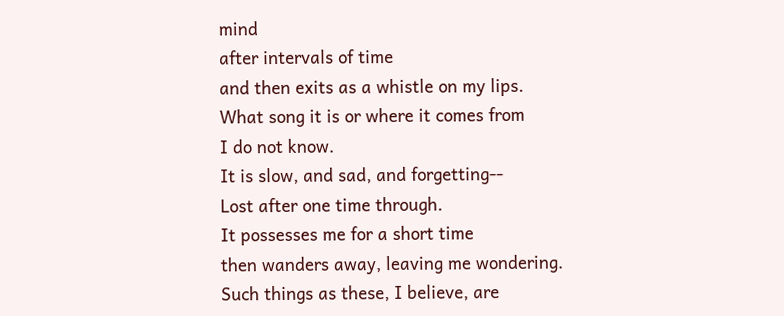mind
after intervals of time
and then exits as a whistle on my lips.
What song it is or where it comes from
I do not know.
It is slow, and sad, and forgetting--
Lost after one time through.
It possesses me for a short time
then wanders away, leaving me wondering.
Such things as these, I believe, are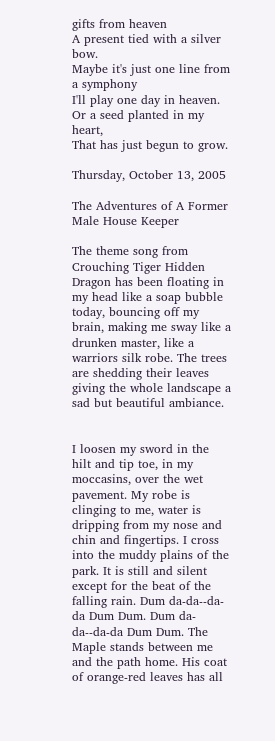gifts from heaven
A present tied with a silver bow.
Maybe it's just one line from a symphony
I'll play one day in heaven.
Or a seed planted in my heart,
That has just begun to grow.

Thursday, October 13, 2005

The Adventures of A Former Male House Keeper

The theme song from Crouching Tiger Hidden Dragon has been floating in my head like a soap bubble today, bouncing off my brain, making me sway like a drunken master, like a warriors silk robe. The trees are shedding their leaves giving the whole landscape a sad but beautiful ambiance.


I loosen my sword in the hilt and tip toe, in my moccasins, over the wet pavement. My robe is clinging to me, water is dripping from my nose and chin and fingertips. I cross into the muddy plains of the park. It is still and silent except for the beat of the falling rain. Dum da-da--da-da Dum Dum. Dum da-da--da-da Dum Dum. The Maple stands between me and the path home. His coat of orange-red leaves has all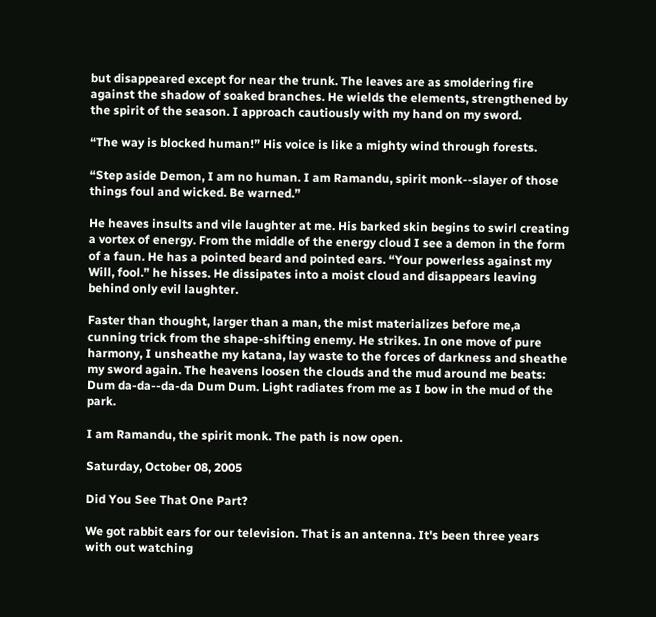but disappeared except for near the trunk. The leaves are as smoldering fire against the shadow of soaked branches. He wields the elements, strengthened by the spirit of the season. I approach cautiously with my hand on my sword.

“The way is blocked human!” His voice is like a mighty wind through forests.

“Step aside Demon, I am no human. I am Ramandu, spirit monk--slayer of those things foul and wicked. Be warned.”

He heaves insults and vile laughter at me. His barked skin begins to swirl creating a vortex of energy. From the middle of the energy cloud I see a demon in the form of a faun. He has a pointed beard and pointed ears. “Your powerless against my Will, fool.” he hisses. He dissipates into a moist cloud and disappears leaving behind only evil laughter.

Faster than thought, larger than a man, the mist materializes before me,a cunning trick from the shape-shifting enemy. He strikes. In one move of pure harmony, I unsheathe my katana, lay waste to the forces of darkness and sheathe my sword again. The heavens loosen the clouds and the mud around me beats: Dum da-da--da-da Dum Dum. Light radiates from me as I bow in the mud of the park.

I am Ramandu, the spirit monk. The path is now open.

Saturday, October 08, 2005

Did You See That One Part?

We got rabbit ears for our television. That is an antenna. It's been three years with out watching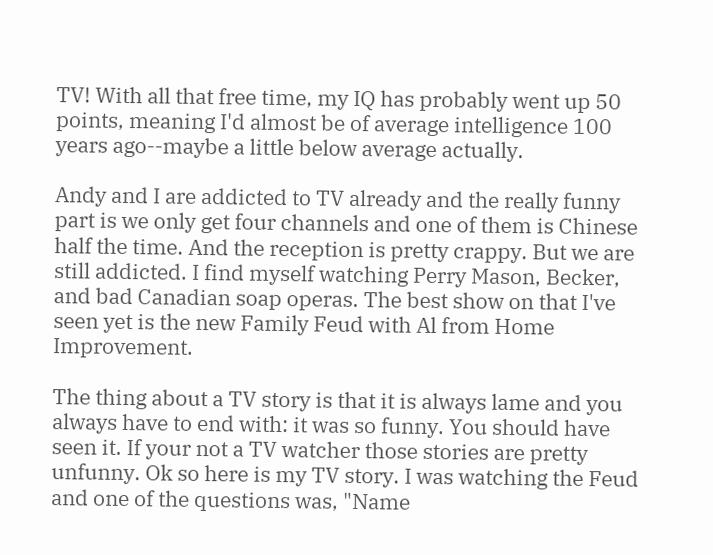TV! With all that free time, my IQ has probably went up 50 points, meaning I'd almost be of average intelligence 100 years ago--maybe a little below average actually.

Andy and I are addicted to TV already and the really funny part is we only get four channels and one of them is Chinese half the time. And the reception is pretty crappy. But we are still addicted. I find myself watching Perry Mason, Becker, and bad Canadian soap operas. The best show on that I've seen yet is the new Family Feud with Al from Home Improvement.

The thing about a TV story is that it is always lame and you always have to end with: it was so funny. You should have seen it. If your not a TV watcher those stories are pretty unfunny. Ok so here is my TV story. I was watching the Feud and one of the questions was, "Name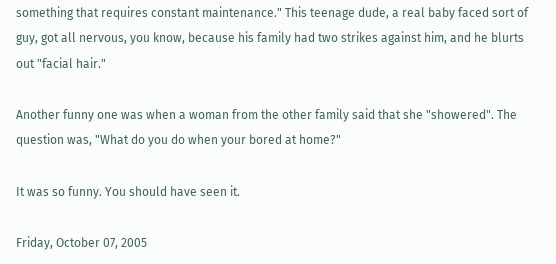something that requires constant maintenance." This teenage dude, a real baby faced sort of guy, got all nervous, you know, because his family had two strikes against him, and he blurts out "facial hair."

Another funny one was when a woman from the other family said that she "showered". The question was, "What do you do when your bored at home?"

It was so funny. You should have seen it.

Friday, October 07, 2005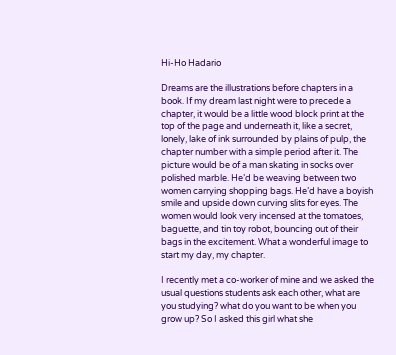Hi-Ho Hadario

Dreams are the illustrations before chapters in a book. If my dream last night were to precede a chapter, it would be a little wood block print at the top of the page and underneath it, like a secret, lonely, lake of ink surrounded by plains of pulp, the chapter number with a simple period after it. The picture would be of a man skating in socks over polished marble. He’d be weaving between two women carrying shopping bags. He’d have a boyish smile and upside down curving slits for eyes. The women would look very incensed at the tomatoes, baguette, and tin toy robot, bouncing out of their bags in the excitement. What a wonderful image to start my day, my chapter.

I recently met a co-worker of mine and we asked the usual questions students ask each other, what are you studying? what do you want to be when you grow up? So I asked this girl what she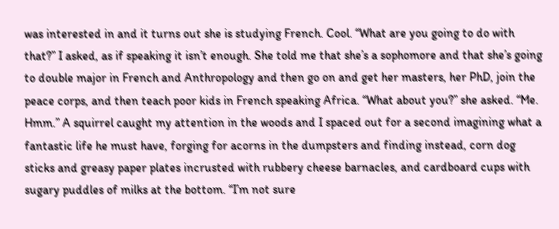was interested in and it turns out she is studying French. Cool. “What are you going to do with that?” I asked, as if speaking it isn’t enough. She told me that she’s a sophomore and that she’s going to double major in French and Anthropology and then go on and get her masters, her PhD, join the peace corps, and then teach poor kids in French speaking Africa. “What about you?” she asked. “Me. Hmm.” A squirrel caught my attention in the woods and I spaced out for a second imagining what a fantastic life he must have, forging for acorns in the dumpsters and finding instead, corn dog sticks and greasy paper plates incrusted with rubbery cheese barnacles, and cardboard cups with sugary puddles of milks at the bottom. “I’m not sure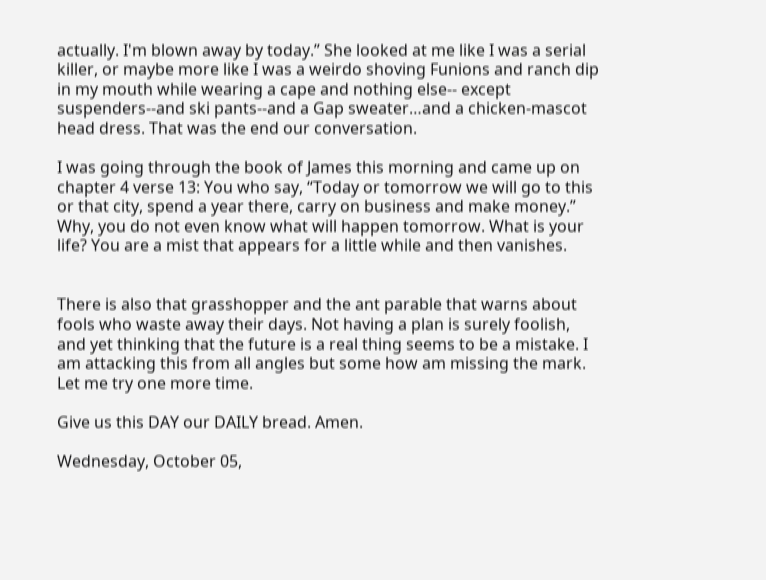actually. I'm blown away by today.” She looked at me like I was a serial killer, or maybe more like I was a weirdo shoving Funions and ranch dip in my mouth while wearing a cape and nothing else-- except suspenders--and ski pants--and a Gap sweater…and a chicken-mascot head dress. That was the end our conversation.

I was going through the book of James this morning and came up on chapter 4 verse 13: You who say, “Today or tomorrow we will go to this or that city, spend a year there, carry on business and make money.” Why, you do not even know what will happen tomorrow. What is your life? You are a mist that appears for a little while and then vanishes.


There is also that grasshopper and the ant parable that warns about fools who waste away their days. Not having a plan is surely foolish, and yet thinking that the future is a real thing seems to be a mistake. I am attacking this from all angles but some how am missing the mark. Let me try one more time.

Give us this DAY our DAILY bread. Amen.

Wednesday, October 05,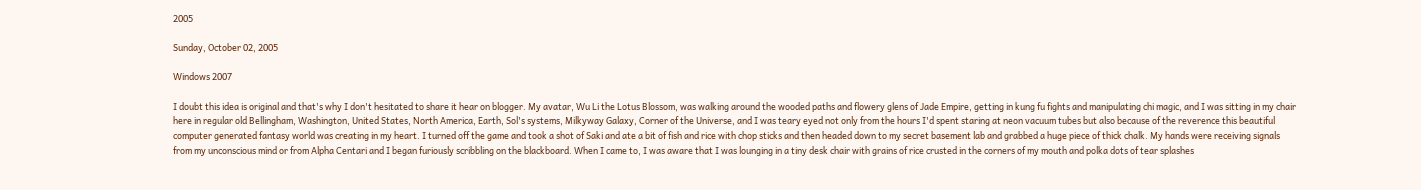2005

Sunday, October 02, 2005

Windows 2007

I doubt this idea is original and that's why I don't hesitated to share it hear on blogger. My avatar, Wu Li the Lotus Blossom, was walking around the wooded paths and flowery glens of Jade Empire, getting in kung fu fights and manipulating chi magic, and I was sitting in my chair here in regular old Bellingham, Washington, United States, North America, Earth, Sol's systems, Milkyway Galaxy, Corner of the Universe, and I was teary eyed not only from the hours I'd spent staring at neon vacuum tubes but also because of the reverence this beautiful computer generated fantasy world was creating in my heart. I turned off the game and took a shot of Saki and ate a bit of fish and rice with chop sticks and then headed down to my secret basement lab and grabbed a huge piece of thick chalk. My hands were receiving signals from my unconscious mind or from Alpha Centari and I began furiously scribbling on the blackboard. When I came to, I was aware that I was lounging in a tiny desk chair with grains of rice crusted in the corners of my mouth and polka dots of tear splashes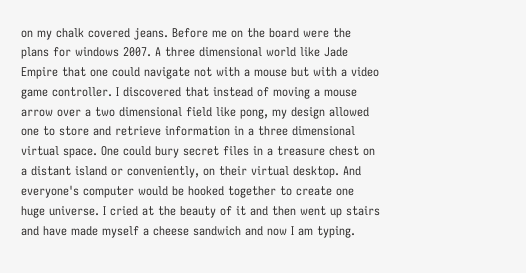on my chalk covered jeans. Before me on the board were the plans for windows 2007. A three dimensional world like Jade Empire that one could navigate not with a mouse but with a video game controller. I discovered that instead of moving a mouse arrow over a two dimensional field like pong, my design allowed one to store and retrieve information in a three dimensional virtual space. One could bury secret files in a treasure chest on a distant island or conveniently, on their virtual desktop. And everyone's computer would be hooked together to create one huge universe. I cried at the beauty of it and then went up stairs and have made myself a cheese sandwich and now I am typing.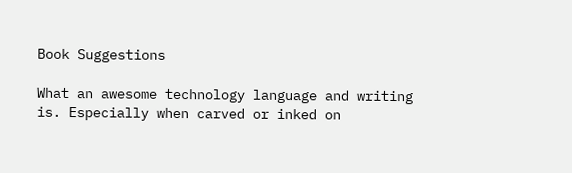Book Suggestions

What an awesome technology language and writing is. Especially when carved or inked on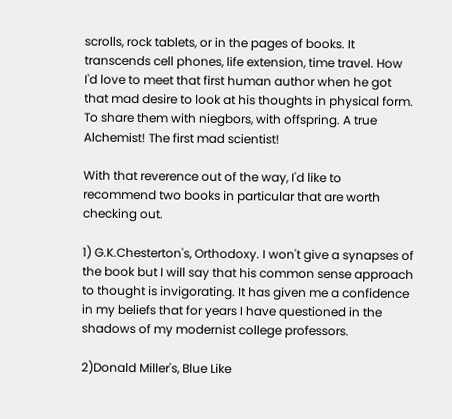scrolls, rock tablets, or in the pages of books. It transcends cell phones, life extension, time travel. How I'd love to meet that first human author when he got that mad desire to look at his thoughts in physical form. To share them with niegbors, with offspring. A true Alchemist! The first mad scientist!

With that reverence out of the way, I'd like to recommend two books in particular that are worth checking out.

1) G.K.Chesterton's, Orthodoxy. I won't give a synapses of the book but I will say that his common sense approach to thought is invigorating. It has given me a confidence in my beliefs that for years I have questioned in the shadows of my modernist college professors.

2)Donald Miller's, Blue Like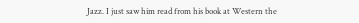Jazz. I just saw him read from his book at Western the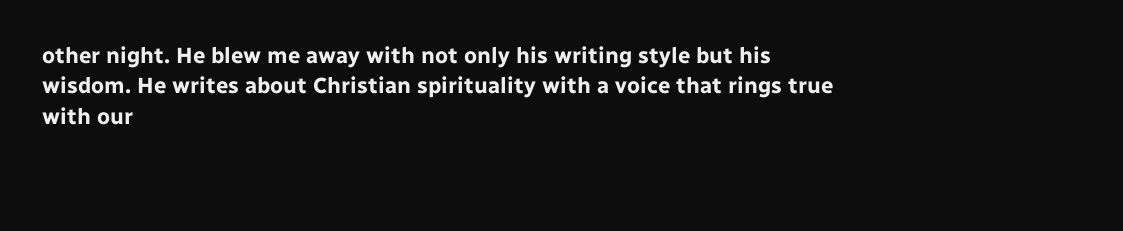other night. He blew me away with not only his writing style but his wisdom. He writes about Christian spirituality with a voice that rings true with our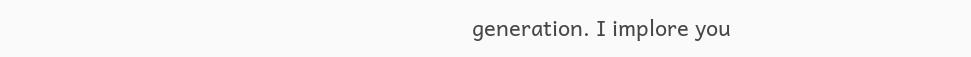generation. I implore you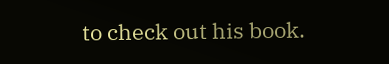to check out his book.